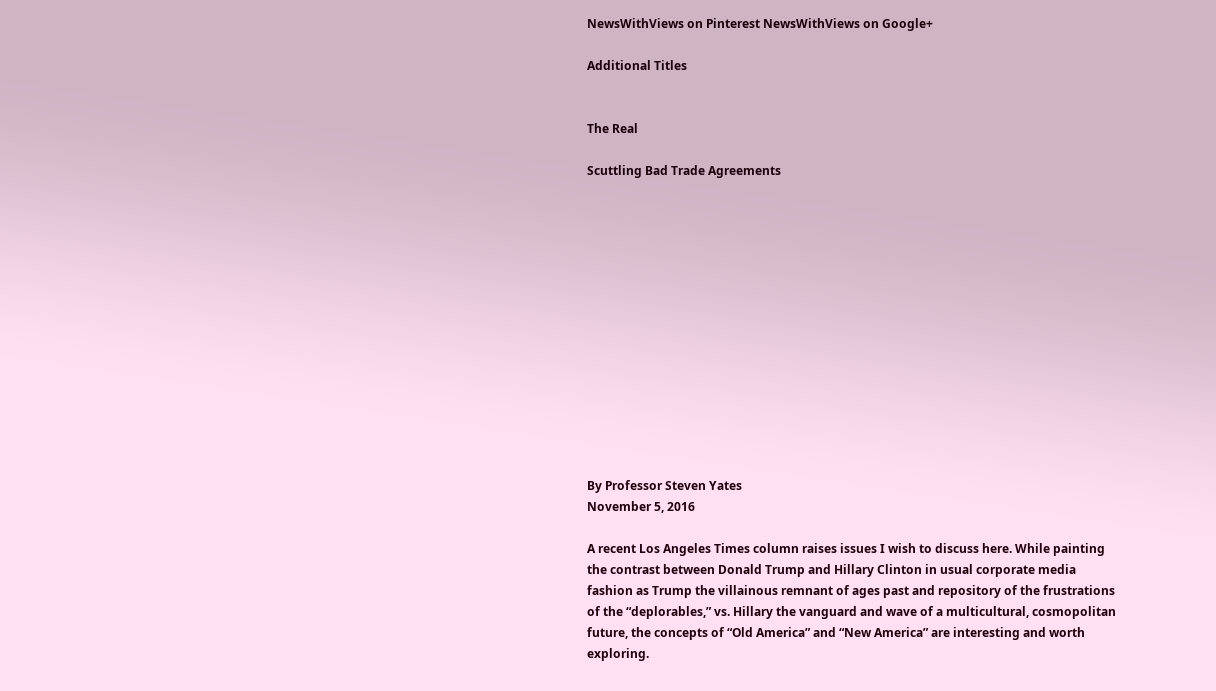NewsWithViews on Pinterest NewsWithViews on Google+

Additional Titles


The Real

Scuttling Bad Trade Agreements














By Professor Steven Yates
November 5, 2016

A recent Los Angeles Times column raises issues I wish to discuss here. While painting the contrast between Donald Trump and Hillary Clinton in usual corporate media fashion as Trump the villainous remnant of ages past and repository of the frustrations of the “deplorables,” vs. Hillary the vanguard and wave of a multicultural, cosmopolitan future, the concepts of “Old America” and “New America” are interesting and worth exploring.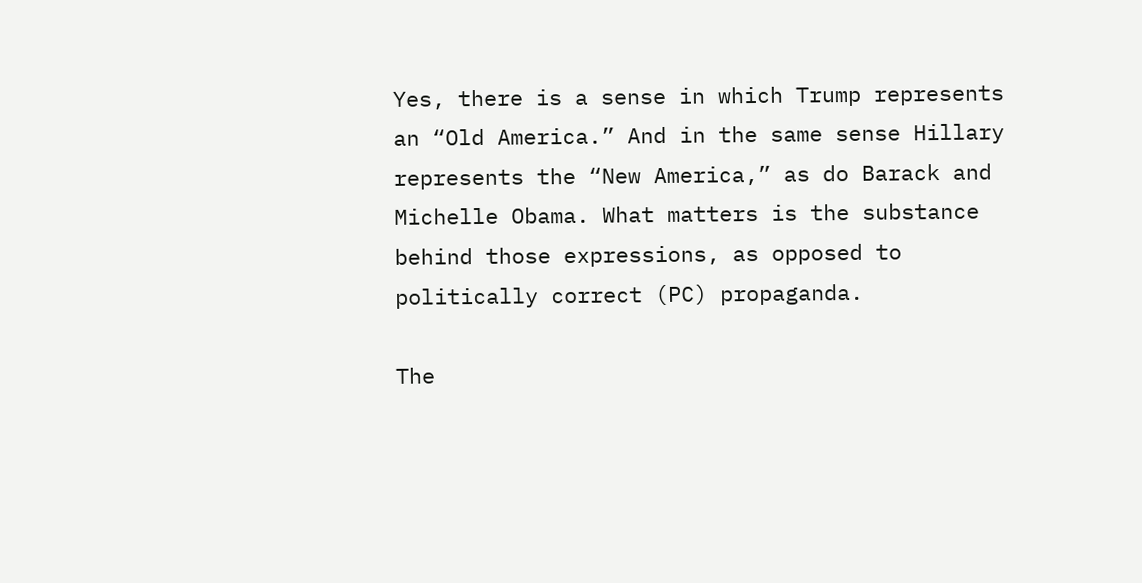Yes, there is a sense in which Trump represents an “Old America.” And in the same sense Hillary represents the “New America,” as do Barack and Michelle Obama. What matters is the substance behind those expressions, as opposed to politically correct (PC) propaganda.

The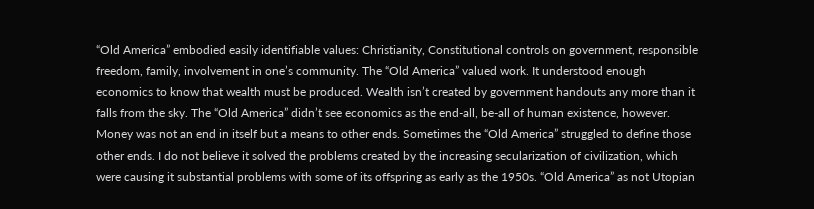“Old America” embodied easily identifiable values: Christianity, Constitutional controls on government, responsible freedom, family, involvement in one’s community. The “Old America” valued work. It understood enough economics to know that wealth must be produced. Wealth isn’t created by government handouts any more than it falls from the sky. The “Old America” didn’t see economics as the end-all, be-all of human existence, however. Money was not an end in itself but a means to other ends. Sometimes the “Old America” struggled to define those other ends. I do not believe it solved the problems created by the increasing secularization of civilization, which were causing it substantial problems with some of its offspring as early as the 1950s. “Old America” as not Utopian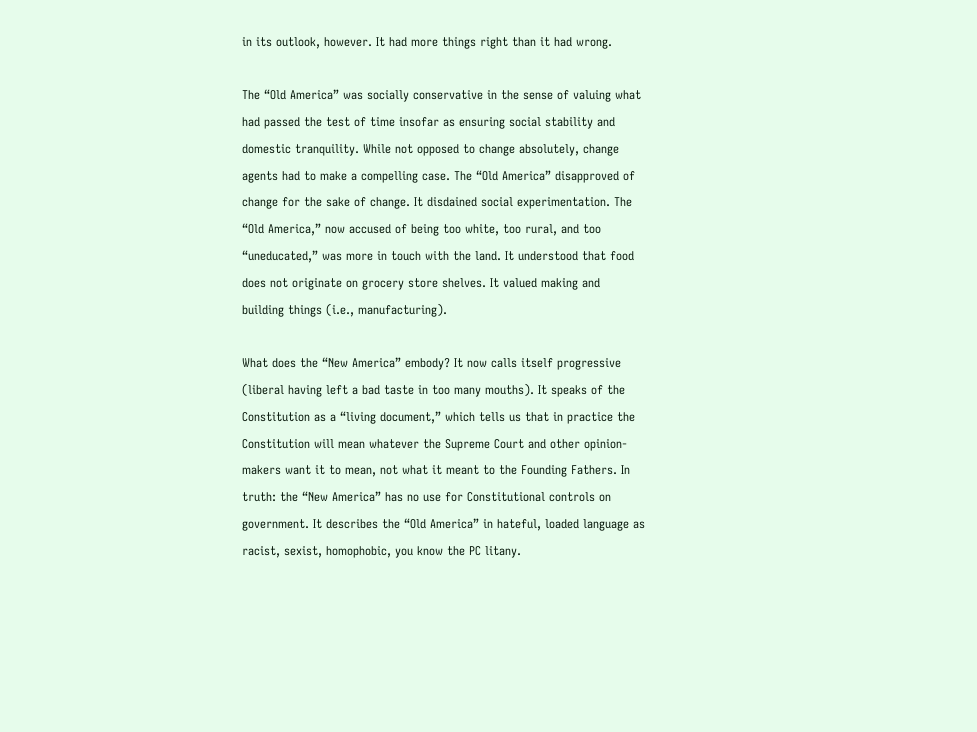in its outlook, however. It had more things right than it had wrong.

The “Old America” was socially conservative in the sense of valuing what had passed the test of time insofar as ensuring social stability and domestic tranquility. While not opposed to change absolutely, change agents had to make a compelling case. The “Old America” disapproved of change for the sake of change. It disdained social experimentation. The “Old America,” now accused of being too white, too rural, and too “uneducated,” was more in touch with the land. It understood that food does not originate on grocery store shelves. It valued making and building things (i.e., manufacturing).

What does the “New America” embody? It now calls itself progressive (liberal having left a bad taste in too many mouths). It speaks of the Constitution as a “living document,” which tells us that in practice the Constitution will mean whatever the Supreme Court and other opinion-makers want it to mean, not what it meant to the Founding Fathers. In truth: the “New America” has no use for Constitutional controls on government. It describes the “Old America” in hateful, loaded language as racist, sexist, homophobic, you know the PC litany.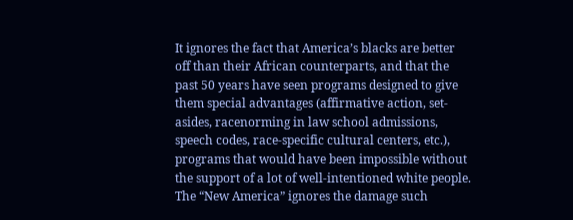It ignores the fact that America’s blacks are better off than their African counterparts, and that the past 50 years have seen programs designed to give them special advantages (affirmative action, set-asides, racenorming in law school admissions, speech codes, race-specific cultural centers, etc.), programs that would have been impossible without the support of a lot of well-intentioned white people. The “New America” ignores the damage such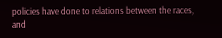policies have done to relations between the races, and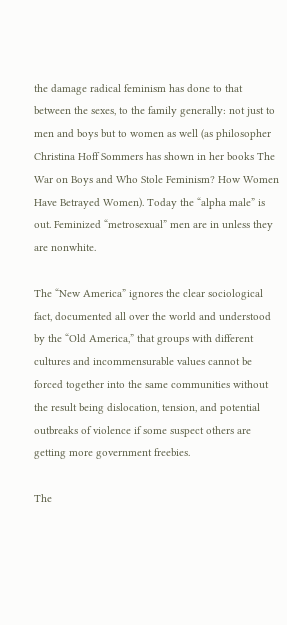the damage radical feminism has done to that between the sexes, to the family generally: not just to men and boys but to women as well (as philosopher Christina Hoff Sommers has shown in her books The War on Boys and Who Stole Feminism? How Women Have Betrayed Women). Today the “alpha male” is out. Feminized “metrosexual” men are in unless they are nonwhite.

The “New America” ignores the clear sociological fact, documented all over the world and understood by the “Old America,” that groups with different cultures and incommensurable values cannot be forced together into the same communities without the result being dislocation, tension, and potential outbreaks of violence if some suspect others are getting more government freebies.

The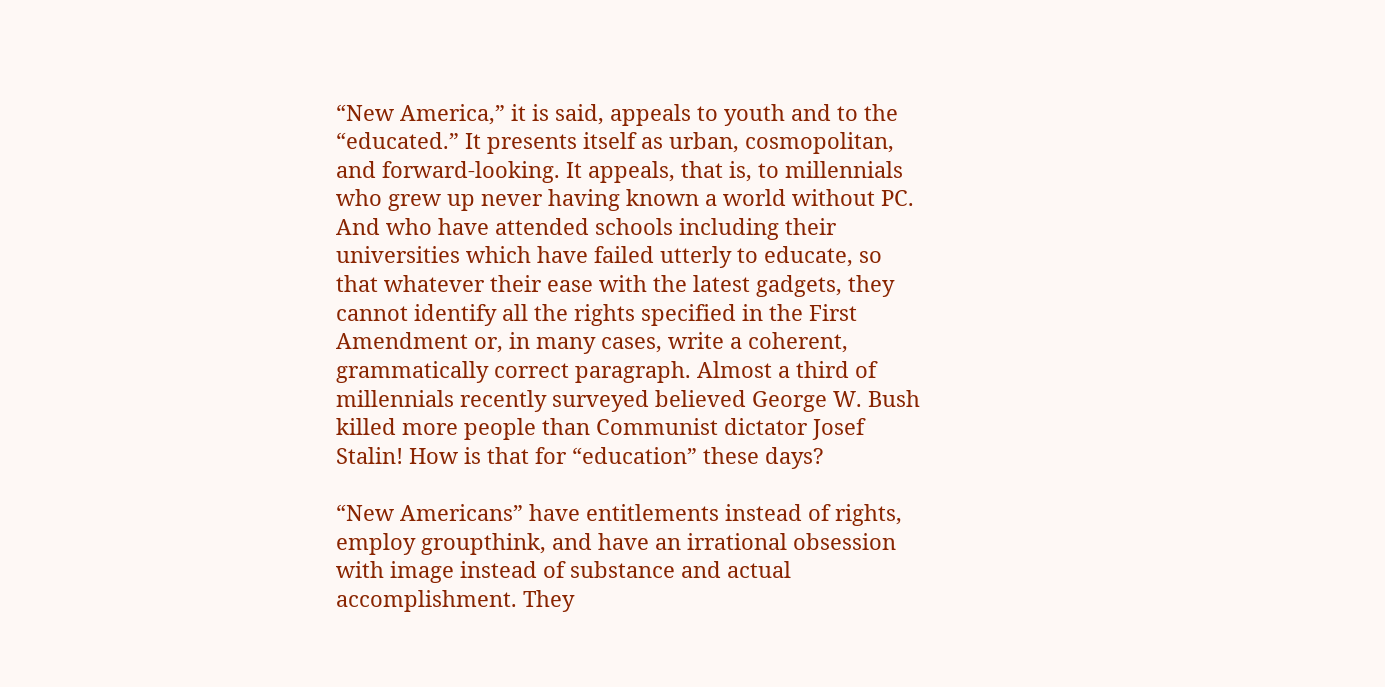“New America,” it is said, appeals to youth and to the “educated.” It presents itself as urban, cosmopolitan, and forward-looking. It appeals, that is, to millennials who grew up never having known a world without PC. And who have attended schools including their universities which have failed utterly to educate, so that whatever their ease with the latest gadgets, they cannot identify all the rights specified in the First Amendment or, in many cases, write a coherent, grammatically correct paragraph. Almost a third of millennials recently surveyed believed George W. Bush killed more people than Communist dictator Josef Stalin! How is that for “education” these days?

“New Americans” have entitlements instead of rights, employ groupthink, and have an irrational obsession with image instead of substance and actual accomplishment. They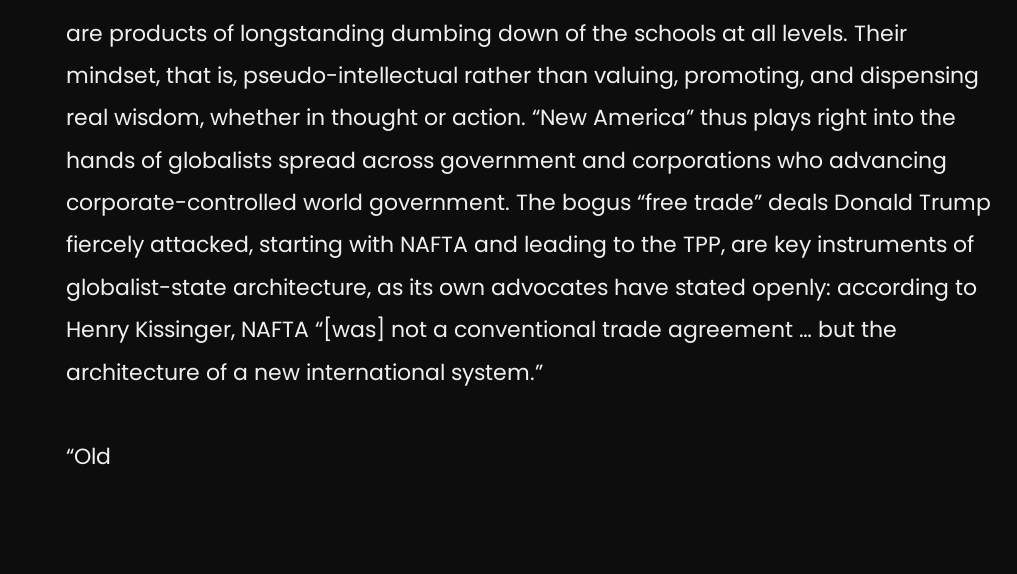are products of longstanding dumbing down of the schools at all levels. Their mindset, that is, pseudo-intellectual rather than valuing, promoting, and dispensing real wisdom, whether in thought or action. “New America” thus plays right into the hands of globalists spread across government and corporations who advancing corporate-controlled world government. The bogus “free trade” deals Donald Trump fiercely attacked, starting with NAFTA and leading to the TPP, are key instruments of globalist-state architecture, as its own advocates have stated openly: according to Henry Kissinger, NAFTA “[was] not a conventional trade agreement … but the architecture of a new international system.”

“Old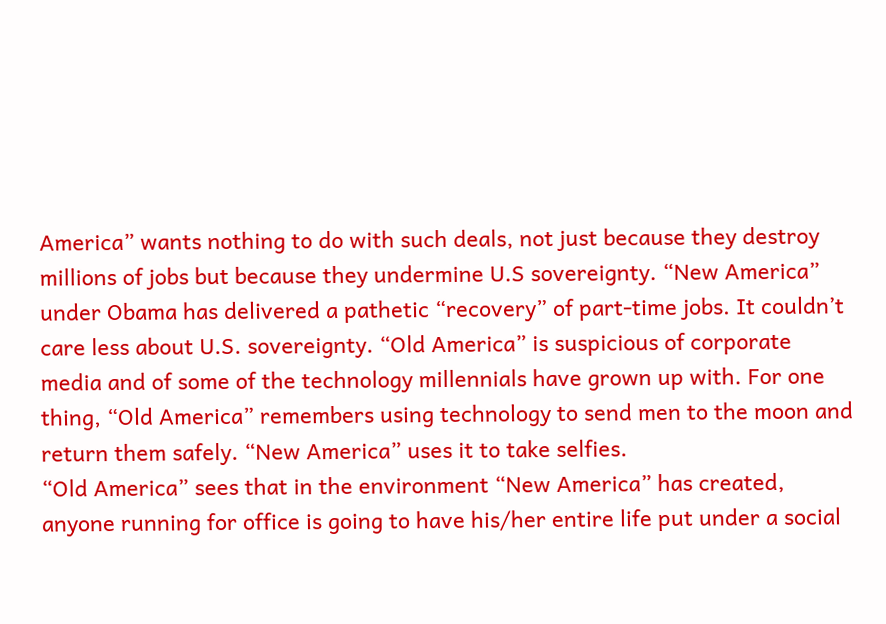America” wants nothing to do with such deals, not just because they destroy millions of jobs but because they undermine U.S sovereignty. “New America” under Obama has delivered a pathetic “recovery” of part-time jobs. It couldn’t care less about U.S. sovereignty. “Old America” is suspicious of corporate media and of some of the technology millennials have grown up with. For one thing, “Old America” remembers using technology to send men to the moon and return them safely. “New America” uses it to take selfies.
“Old America” sees that in the environment “New America” has created, anyone running for office is going to have his/her entire life put under a social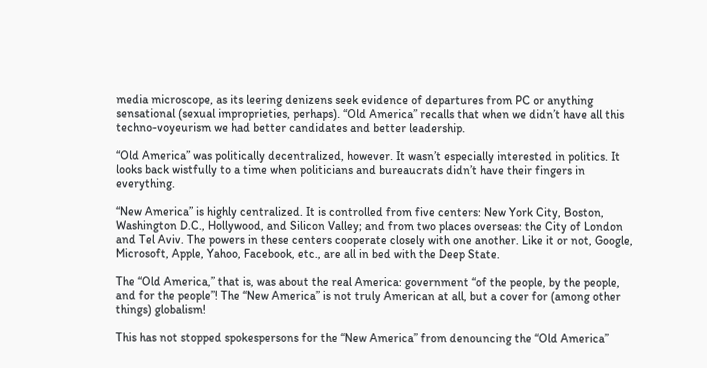media microscope, as its leering denizens seek evidence of departures from PC or anything sensational (sexual improprieties, perhaps). “Old America” recalls that when we didn’t have all this techno-voyeurism we had better candidates and better leadership.

“Old America” was politically decentralized, however. It wasn’t especially interested in politics. It looks back wistfully to a time when politicians and bureaucrats didn’t have their fingers in everything.

“New America” is highly centralized. It is controlled from five centers: New York City, Boston, Washington D.C., Hollywood, and Silicon Valley; and from two places overseas: the City of London and Tel Aviv. The powers in these centers cooperate closely with one another. Like it or not, Google, Microsoft, Apple, Yahoo, Facebook, etc., are all in bed with the Deep State.

The “Old America,” that is, was about the real America: government “of the people, by the people, and for the people”! The “New America” is not truly American at all, but a cover for (among other things) globalism!

This has not stopped spokespersons for the “New America” from denouncing the “Old America”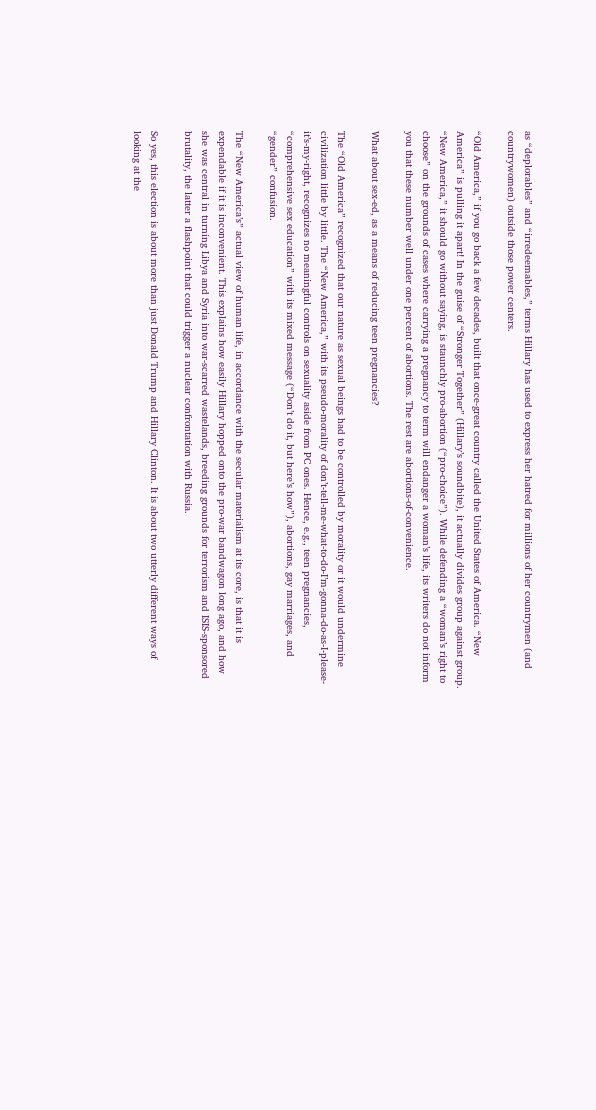as “deplorables” and “irredeemables,” terms Hillary has used to express her hatred for millions of her countrymen (and countrywomen) outside those power centers.

“Old America,” if you go back a few decades, built that once-great country called the United States of America. “New America” is pulling it apart! In the guise of “Stronger Together” (Hillary’s soundbite), it actually divides group against group. “New America,” it should go without saying, is staunchly pro-abortion (“pro-choice”). While defending a “woman’s right to choose” on the grounds of cases where carrying a pregnancy to term will endanger a woman’s life, its writers do not inform you that these number well under one percent of abortions. The rest are abortions-of-convenience.

What about sex-ed, as a means of reducing teen pregnancies?

The “Old America” recognized that our nature as sexual beings had to be controlled by morality or it would undermine civilization little by little. The “New America,” with its pseudo-morality of don’t-tell-me-what-to-do-I’m-gonna-do-as-I-please-it’s-my-right, recognizes no meaningful controls on sexuality aside from PC ones. Hence, e.g., teen pregnancies, “comprehensive sex education” with its mixed message (“Don’t do it, but here’s how”), abortions, gay marriages, and “gender” confusion.

The “New America’s” actual view of human life, in accordance with the secular materialism at its core, is that it is expendable if it is inconvenient. This explains how easily Hillary hopped onto the pro-war bandwagon long ago, and how she was central in turning Libya and Syria into war-scarred wastelands, breeding grounds for terrorism and ISIS-sponsored brutality, the latter a flashpoint that could trigger a nuclear confrontation with Russia.

So yes, this election is about more than just Donald Trump and Hillary Clinton. It is about two utterly different ways of looking at the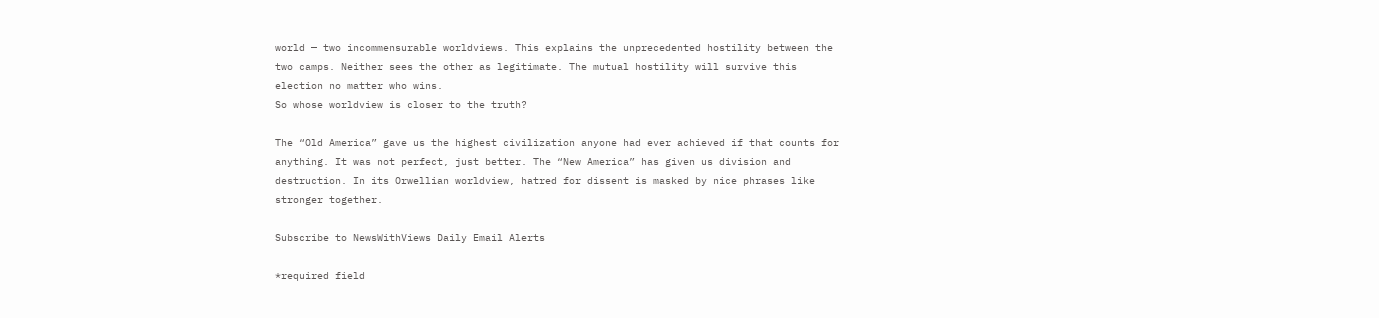world — two incommensurable worldviews. This explains the unprecedented hostility between the two camps. Neither sees the other as legitimate. The mutual hostility will survive this election no matter who wins.
So whose worldview is closer to the truth?

The “Old America” gave us the highest civilization anyone had ever achieved if that counts for anything. It was not perfect, just better. The “New America” has given us division and destruction. In its Orwellian worldview, hatred for dissent is masked by nice phrases like stronger together.

Subscribe to NewsWithViews Daily Email Alerts

*required field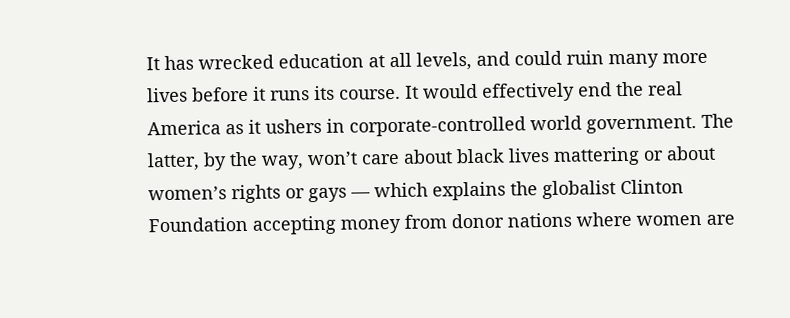It has wrecked education at all levels, and could ruin many more lives before it runs its course. It would effectively end the real America as it ushers in corporate-controlled world government. The latter, by the way, won’t care about black lives mattering or about women’s rights or gays — which explains the globalist Clinton Foundation accepting money from donor nations where women are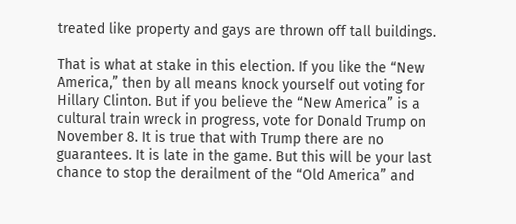treated like property and gays are thrown off tall buildings.

That is what at stake in this election. If you like the “New America,” then by all means knock yourself out voting for Hillary Clinton. But if you believe the “New America” is a cultural train wreck in progress, vote for Donald Trump on November 8. It is true that with Trump there are no guarantees. It is late in the game. But this will be your last chance to stop the derailment of the “Old America” and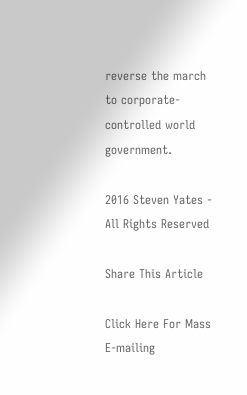reverse the march to corporate-controlled world government.

2016 Steven Yates - All Rights Reserved

Share This Article

Click Here For Mass E-mailing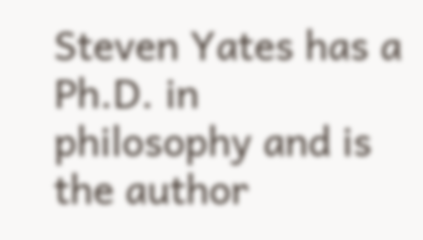Steven Yates has a Ph.D. in philosophy and is the author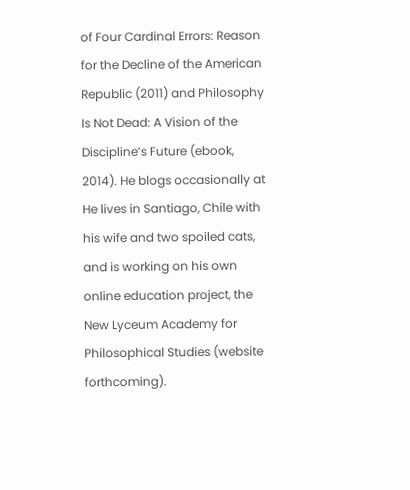of Four Cardinal Errors: Reason for the Decline of the American Republic (2011) and Philosophy Is Not Dead: A Vision of the Discipline’s Future (ebook, 2014). He blogs occasionally at He lives in Santiago, Chile with his wife and two spoiled cats, and is working on his own online education project, the New Lyceum Academy for Philosophical Studies (website forthcoming).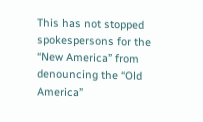This has not stopped spokespersons for the “New America” from denouncing the “Old America”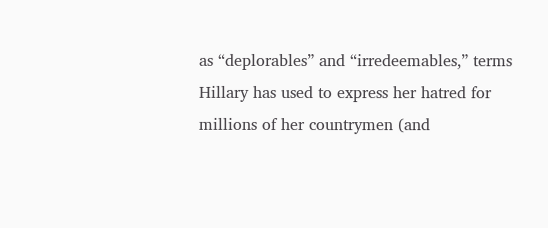as “deplorables” and “irredeemables,” terms Hillary has used to express her hatred for millions of her countrymen (and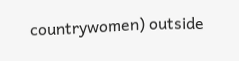countrywomen) outside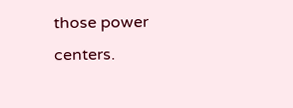those power centers.